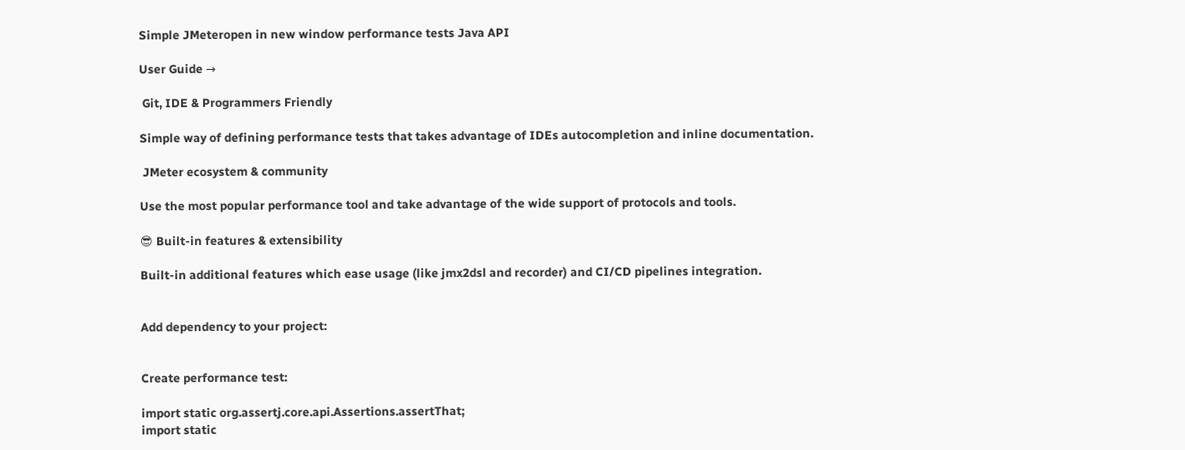Simple JMeteropen in new window performance tests Java API

User Guide →

 Git, IDE & Programmers Friendly

Simple way of defining performance tests that takes advantage of IDEs autocompletion and inline documentation.

 JMeter ecosystem & community

Use the most popular performance tool and take advantage of the wide support of protocols and tools.

😎 Built-in features & extensibility

Built-in additional features which ease usage (like jmx2dsl and recorder) and CI/CD pipelines integration.


Add dependency to your project:


Create performance test:

import static org.assertj.core.api.Assertions.assertThat;
import static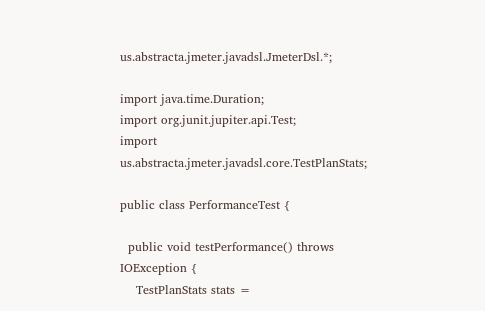us.abstracta.jmeter.javadsl.JmeterDsl.*;

import java.time.Duration;
import org.junit.jupiter.api.Test;
import us.abstracta.jmeter.javadsl.core.TestPlanStats;

public class PerformanceTest {

  public void testPerformance() throws IOException {
    TestPlanStats stats =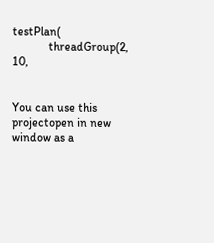testPlan(
            threadGroup(2, 10,


You can use this projectopen in new window as a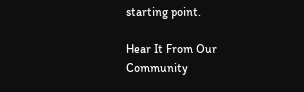starting point.

Hear It From Our Community